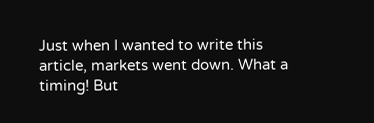Just when I wanted to write this article, markets went down. What a timing! But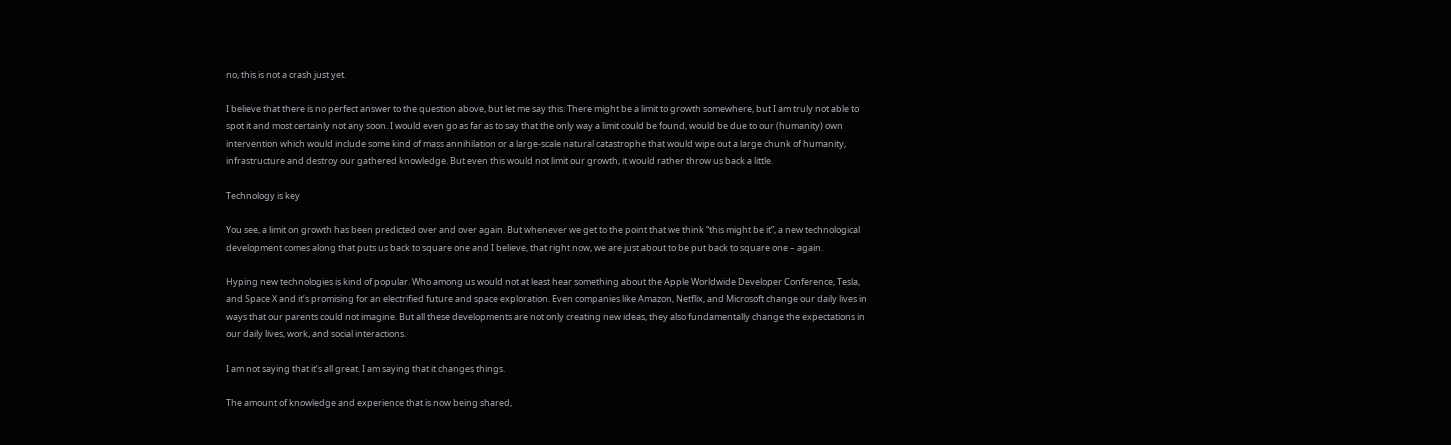no, this is not a crash just yet.

I believe that there is no perfect answer to the question above, but let me say this: There might be a limit to growth somewhere, but I am truly not able to spot it and most certainly not any soon. I would even go as far as to say that the only way a limit could be found, would be due to our (humanity) own intervention which would include some kind of mass annihilation or a large-scale natural catastrophe that would wipe out a large chunk of humanity, infrastructure and destroy our gathered knowledge. But even this would not limit our growth, it would rather throw us back a little.

Technology is key

You see, a limit on growth has been predicted over and over again. But whenever we get to the point that we think “this might be it”, a new technological development comes along that puts us back to square one and I believe, that right now, we are just about to be put back to square one – again.

Hyping new technologies is kind of popular. Who among us would not at least hear something about the Apple Worldwide Developer Conference, Tesla, and Space X and it’s promising for an electrified future and space exploration. Even companies like Amazon, Netflix, and Microsoft change our daily lives in ways that our parents could not imagine. But all these developments are not only creating new ideas, they also fundamentally change the expectations in our daily lives, work, and social interactions.

I am not saying that it’s all great. I am saying that it changes things.

The amount of knowledge and experience that is now being shared,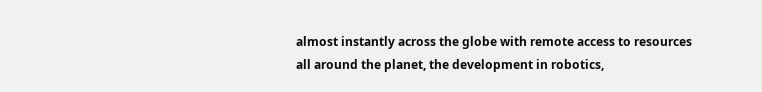almost instantly across the globe with remote access to resources all around the planet, the development in robotics,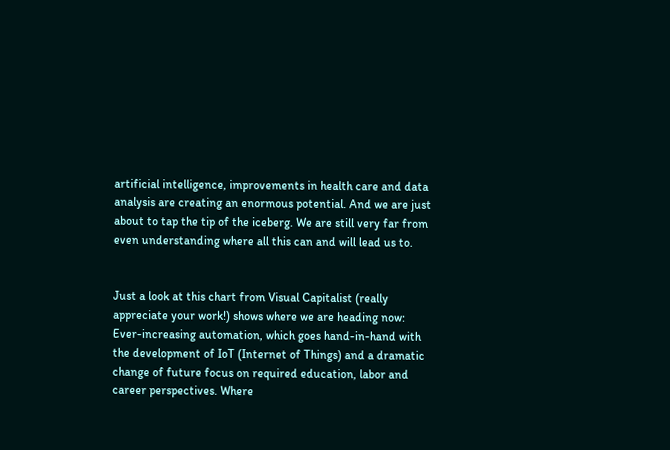artificial intelligence, improvements in health care and data analysis are creating an enormous potential. And we are just about to tap the tip of the iceberg. We are still very far from even understanding where all this can and will lead us to.


Just a look at this chart from Visual Capitalist (really appreciate your work!) shows where we are heading now: Ever-increasing automation, which goes hand-in-hand with the development of IoT (Internet of Things) and a dramatic change of future focus on required education, labor and career perspectives. Where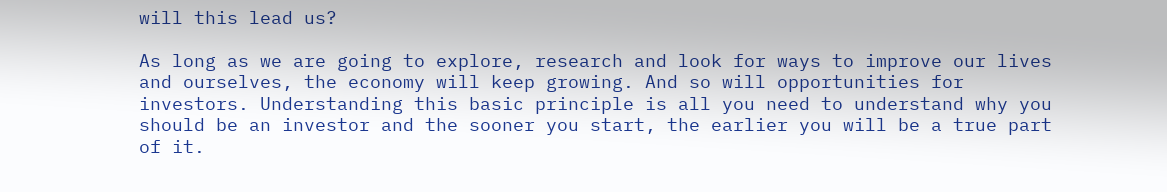will this lead us?

As long as we are going to explore, research and look for ways to improve our lives and ourselves, the economy will keep growing. And so will opportunities for investors. Understanding this basic principle is all you need to understand why you should be an investor and the sooner you start, the earlier you will be a true part of it.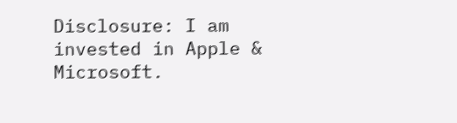Disclosure: I am invested in Apple & Microsoft.